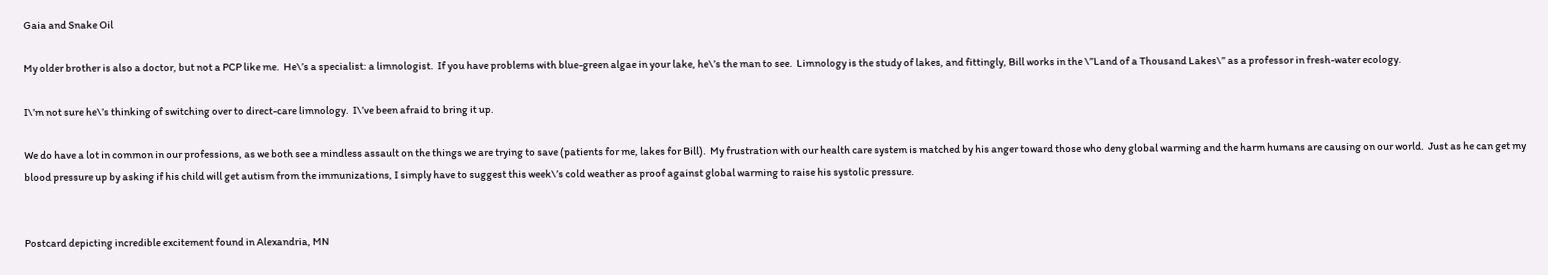Gaia and Snake Oil

My older brother is also a doctor, but not a PCP like me.  He\’s a specialist: a limnologist.  If you have problems with blue-green algae in your lake, he\’s the man to see.  Limnology is the study of lakes, and fittingly, Bill works in the \”Land of a Thousand Lakes\” as a professor in fresh-water ecology.

I\’m not sure he\’s thinking of switching over to direct-care limnology.  I\’ve been afraid to bring it up.

We do have a lot in common in our professions, as we both see a mindless assault on the things we are trying to save (patients for me, lakes for Bill).  My frustration with our health care system is matched by his anger toward those who deny global warming and the harm humans are causing on our world.  Just as he can get my blood pressure up by asking if his child will get autism from the immunizations, I simply have to suggest this week\’s cold weather as proof against global warming to raise his systolic pressure.


Postcard depicting incredible excitement found in Alexandria, MN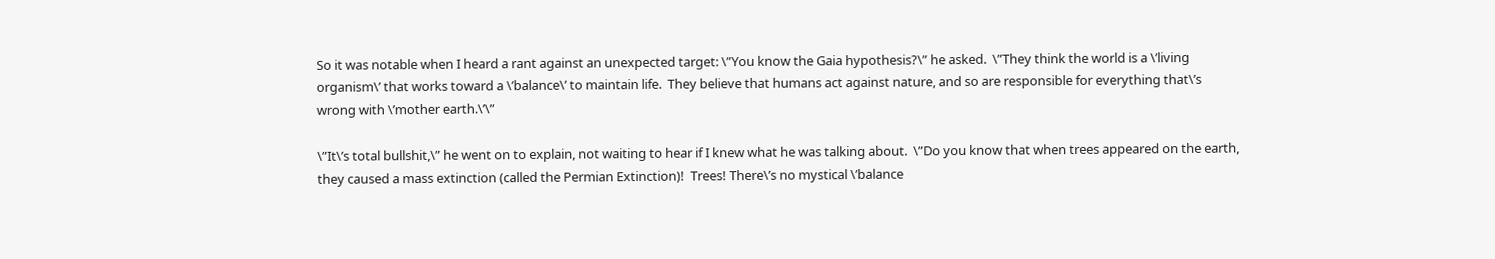So it was notable when I heard a rant against an unexpected target: \”You know the Gaia hypothesis?\” he asked.  \”They think the world is a \’living organism\’ that works toward a \’balance\’ to maintain life.  They believe that humans act against nature, and so are responsible for everything that\’s wrong with \’mother earth.\’\”

\”It\’s total bullshit,\” he went on to explain, not waiting to hear if I knew what he was talking about.  \”Do you know that when trees appeared on the earth, they caused a mass extinction (called the Permian Extinction)!  Trees! There\’s no mystical \’balance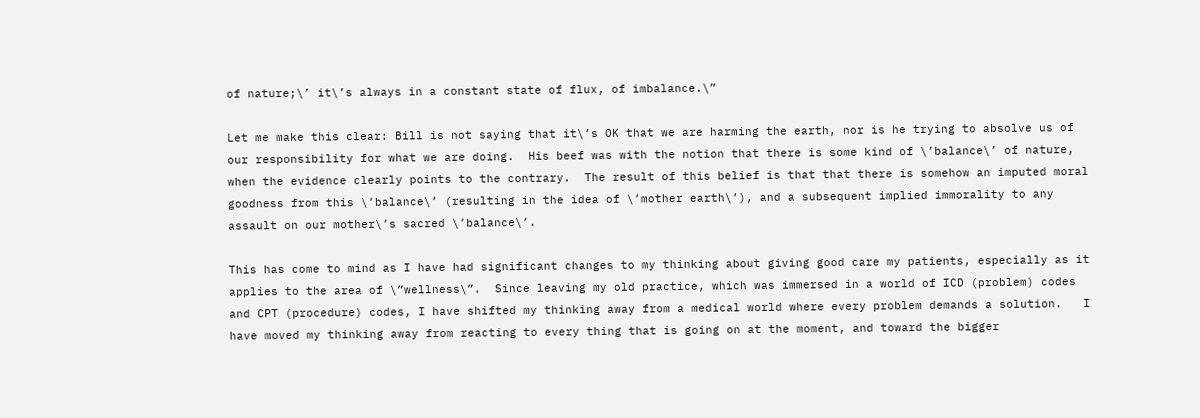of nature;\’ it\’s always in a constant state of flux, of imbalance.\”

Let me make this clear: Bill is not saying that it\’s OK that we are harming the earth, nor is he trying to absolve us of our responsibility for what we are doing.  His beef was with the notion that there is some kind of \’balance\’ of nature, when the evidence clearly points to the contrary.  The result of this belief is that that there is somehow an imputed moral goodness from this \’balance\’ (resulting in the idea of \’mother earth\’), and a subsequent implied immorality to any assault on our mother\’s sacred \’balance\’.

This has come to mind as I have had significant changes to my thinking about giving good care my patients, especially as it applies to the area of \”wellness\”.  Since leaving my old practice, which was immersed in a world of ICD (problem) codes and CPT (procedure) codes, I have shifted my thinking away from a medical world where every problem demands a solution.   I have moved my thinking away from reacting to every thing that is going on at the moment, and toward the bigger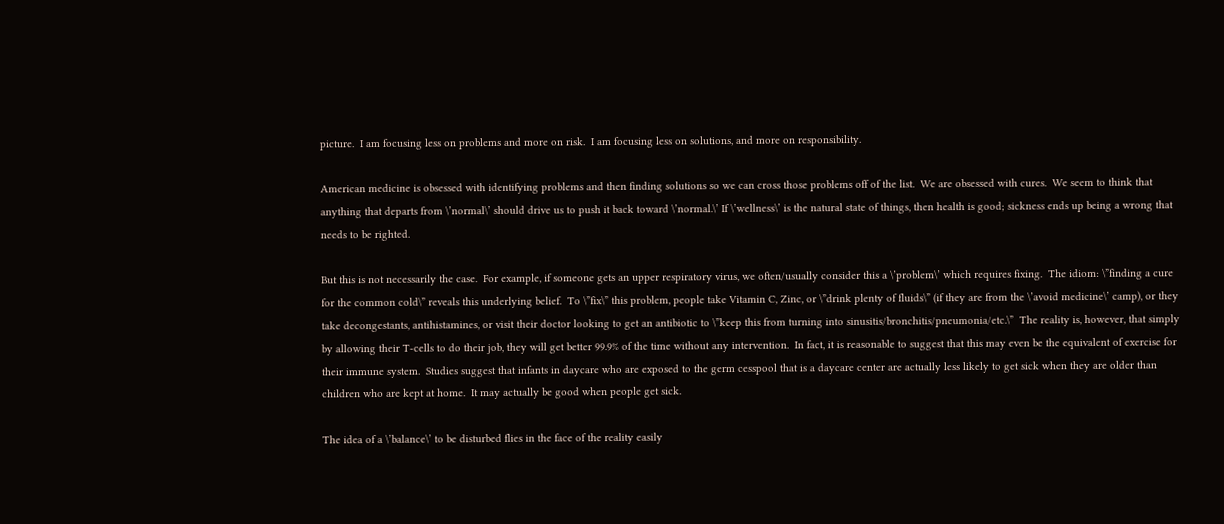picture.  I am focusing less on problems and more on risk.  I am focusing less on solutions, and more on responsibility.

American medicine is obsessed with identifying problems and then finding solutions so we can cross those problems off of the list.  We are obsessed with cures.  We seem to think that anything that departs from \’normal\’ should drive us to push it back toward \’normal.\’ If \’wellness\’ is the natural state of things, then health is good; sickness ends up being a wrong that needs to be righted.

But this is not necessarily the case.  For example, if someone gets an upper respiratory virus, we often/usually consider this a \’problem\’ which requires fixing.  The idiom: \”finding a cure for the common cold\” reveals this underlying belief.  To \”fix\” this problem, people take Vitamin C, Zinc, or \”drink plenty of fluids\” (if they are from the \’avoid medicine\’ camp), or they take decongestants, antihistamines, or visit their doctor looking to get an antibiotic to \”keep this from turning into sinusitis/bronchitis/pneumonia/etc.\”  The reality is, however, that simply by allowing their T-cells to do their job, they will get better 99.9% of the time without any intervention.  In fact, it is reasonable to suggest that this may even be the equivalent of exercise for their immune system.  Studies suggest that infants in daycare who are exposed to the germ cesspool that is a daycare center are actually less likely to get sick when they are older than children who are kept at home.  It may actually be good when people get sick.

The idea of a \’balance\’ to be disturbed flies in the face of the reality easily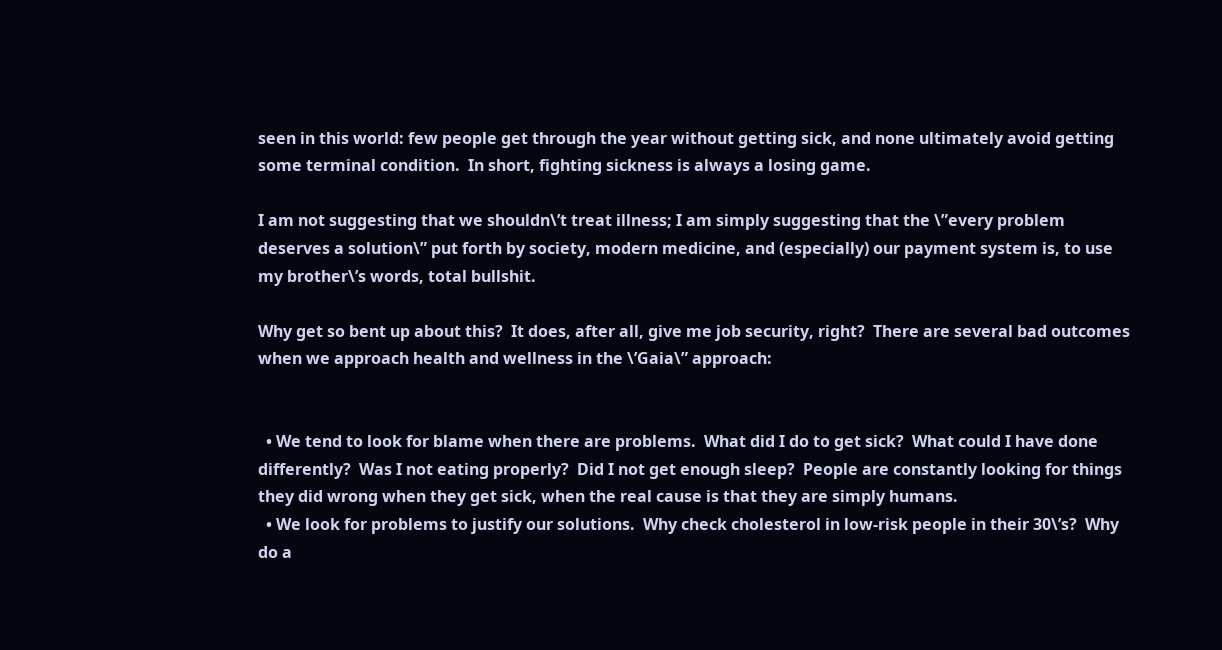seen in this world: few people get through the year without getting sick, and none ultimately avoid getting some terminal condition.  In short, fighting sickness is always a losing game.

I am not suggesting that we shouldn\’t treat illness; I am simply suggesting that the \”every problem deserves a solution\” put forth by society, modern medicine, and (especially) our payment system is, to use my brother\’s words, total bullshit.

Why get so bent up about this?  It does, after all, give me job security, right?  There are several bad outcomes when we approach health and wellness in the \’Gaia\” approach:


  • We tend to look for blame when there are problems.  What did I do to get sick?  What could I have done differently?  Was I not eating properly?  Did I not get enough sleep?  People are constantly looking for things they did wrong when they get sick, when the real cause is that they are simply humans.
  • We look for problems to justify our solutions.  Why check cholesterol in low-risk people in their 30\’s?  Why do a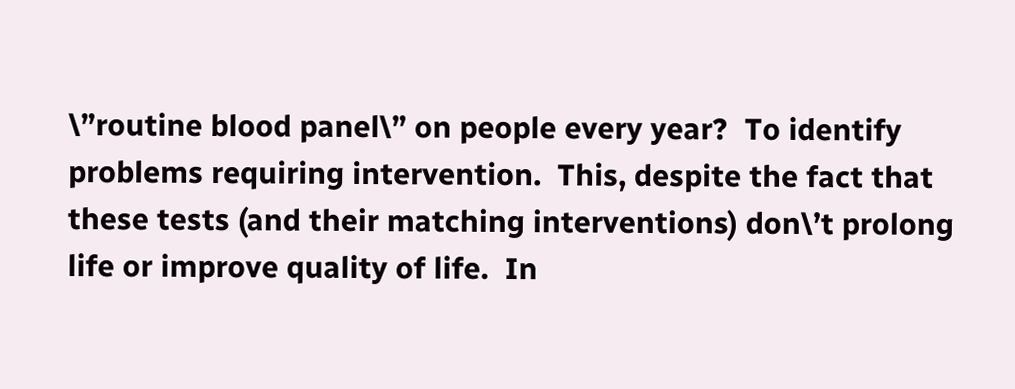\”routine blood panel\” on people every year?  To identify problems requiring intervention.  This, despite the fact that these tests (and their matching interventions) don\’t prolong life or improve quality of life.  In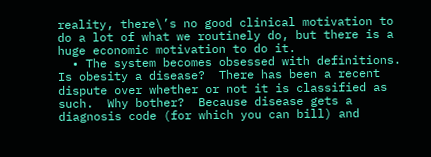reality, there\’s no good clinical motivation to do a lot of what we routinely do, but there is a huge economic motivation to do it.
  • The system becomes obsessed with definitions.  Is obesity a disease?  There has been a recent dispute over whether or not it is classified as such.  Why bother?  Because disease gets a diagnosis code (for which you can bill) and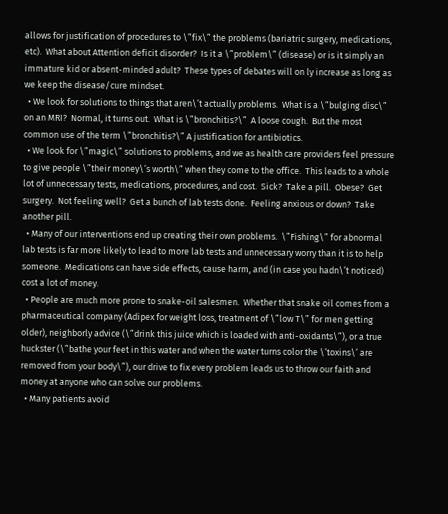allows for justification of procedures to \”fix\” the problems (bariatric surgery, medications, etc).  What about Attention deficit disorder?  Is it a \”problem\” (disease) or is it simply an immature kid or absent-minded adult?  These types of debates will on ly increase as long as we keep the disease/cure mindset.
  • We look for solutions to things that aren\’t actually problems.  What is a \”bulging disc\” on an MRI?  Normal, it turns out.  What is \”bronchitis?\”  A loose cough.  But the most common use of the term \”bronchitis?\” A justification for antibiotics.
  • We look for \”magic\” solutions to problems, and we as health care providers feel pressure to give people \”their money\’s worth\” when they come to the office.  This leads to a whole lot of unnecessary tests, medications, procedures, and cost.  Sick?  Take a pill.  Obese?  Get surgery.  Not feeling well?  Get a bunch of lab tests done.  Feeling anxious or down?  Take another pill.
  • Many of our interventions end up creating their own problems.  \”Fishing\” for abnormal lab tests is far more likely to lead to more lab tests and unnecessary worry than it is to help someone.  Medications can have side effects, cause harm, and (in case you hadn\’t noticed) cost a lot of money.
  • People are much more prone to snake-oil salesmen.  Whether that snake oil comes from a pharmaceutical company (Adipex for weight loss, treatment of \”low T\” for men getting older), neighborly advice (\”drink this juice which is loaded with anti-oxidants\”), or a true huckster (\”bathe your feet in this water and when the water turns color the \’toxins\’ are removed from your body\”), our drive to fix every problem leads us to throw our faith and money at anyone who can solve our problems.
  • Many patients avoid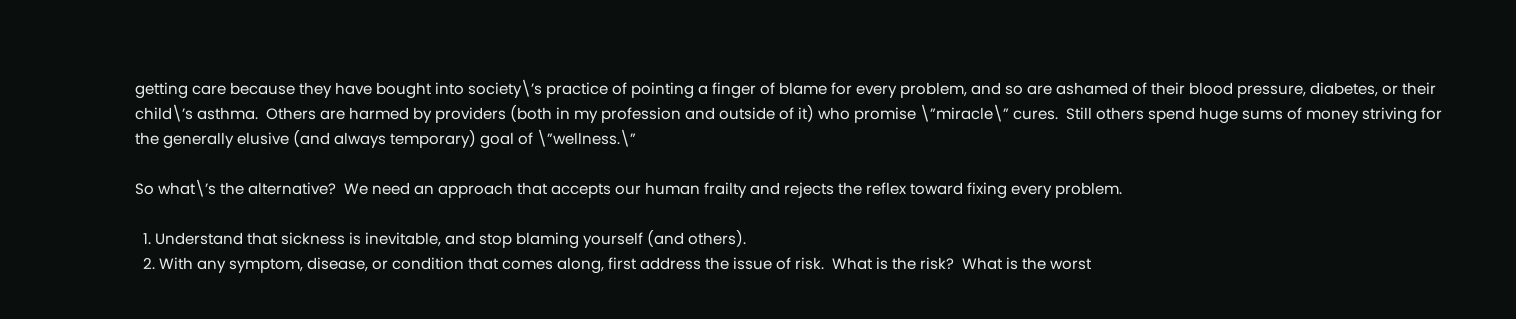getting care because they have bought into society\’s practice of pointing a finger of blame for every problem, and so are ashamed of their blood pressure, diabetes, or their child\’s asthma.  Others are harmed by providers (both in my profession and outside of it) who promise \”miracle\” cures.  Still others spend huge sums of money striving for the generally elusive (and always temporary) goal of \”wellness.\”

So what\’s the alternative?  We need an approach that accepts our human frailty and rejects the reflex toward fixing every problem.

  1. Understand that sickness is inevitable, and stop blaming yourself (and others).
  2. With any symptom, disease, or condition that comes along, first address the issue of risk.  What is the risk?  What is the worst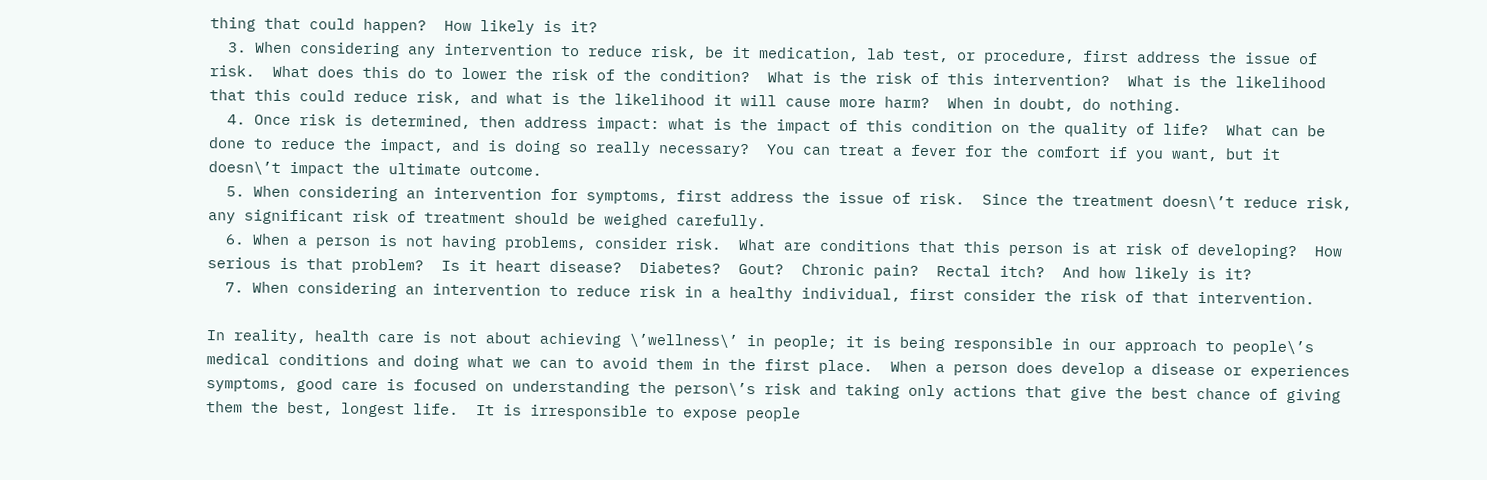thing that could happen?  How likely is it?
  3. When considering any intervention to reduce risk, be it medication, lab test, or procedure, first address the issue of risk.  What does this do to lower the risk of the condition?  What is the risk of this intervention?  What is the likelihood that this could reduce risk, and what is the likelihood it will cause more harm?  When in doubt, do nothing.
  4. Once risk is determined, then address impact: what is the impact of this condition on the quality of life?  What can be done to reduce the impact, and is doing so really necessary?  You can treat a fever for the comfort if you want, but it doesn\’t impact the ultimate outcome.
  5. When considering an intervention for symptoms, first address the issue of risk.  Since the treatment doesn\’t reduce risk, any significant risk of treatment should be weighed carefully.
  6. When a person is not having problems, consider risk.  What are conditions that this person is at risk of developing?  How serious is that problem?  Is it heart disease?  Diabetes?  Gout?  Chronic pain?  Rectal itch?  And how likely is it?
  7. When considering an intervention to reduce risk in a healthy individual, first consider the risk of that intervention.

In reality, health care is not about achieving \’wellness\’ in people; it is being responsible in our approach to people\’s medical conditions and doing what we can to avoid them in the first place.  When a person does develop a disease or experiences symptoms, good care is focused on understanding the person\’s risk and taking only actions that give the best chance of giving them the best, longest life.  It is irresponsible to expose people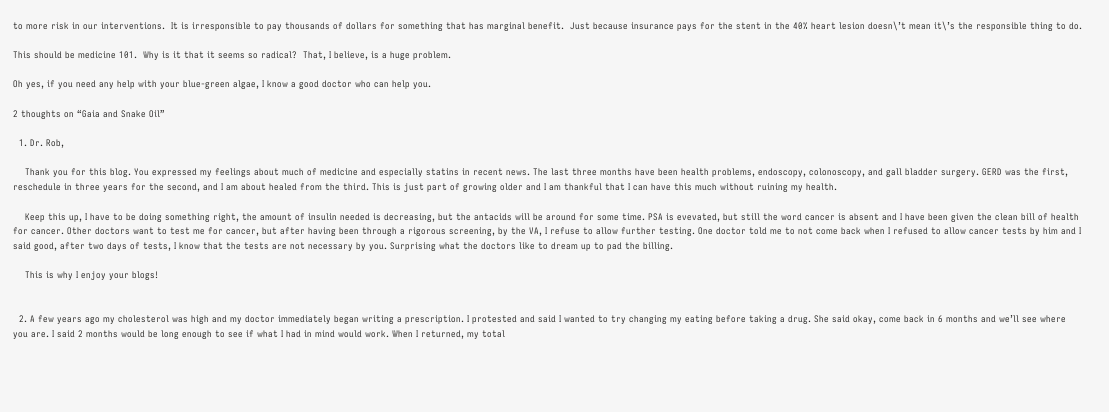to more risk in our interventions.  It is irresponsible to pay thousands of dollars for something that has marginal benefit.  Just because insurance pays for the stent in the 40% heart lesion doesn\’t mean it\’s the responsible thing to do.

This should be medicine 101.  Why is it that it seems so radical?  That, I believe, is a huge problem.

Oh yes, if you need any help with your blue-green algae, I know a good doctor who can help you.

2 thoughts on “Gaia and Snake Oil”

  1. Dr. Rob,

    Thank you for this blog. You expressed my feelings about much of medicine and especially statins in recent news. The last three months have been health problems, endoscopy, colonoscopy, and gall bladder surgery. GERD was the first, reschedule in three years for the second, and I am about healed from the third. This is just part of growing older and I am thankful that I can have this much without ruining my health.

    Keep this up, I have to be doing something right, the amount of insulin needed is decreasing, but the antacids will be around for some time. PSA is evevated, but still the word cancer is absent and I have been given the clean bill of health for cancer. Other doctors want to test me for cancer, but after having been through a rigorous screening, by the VA, I refuse to allow further testing. One doctor told me to not come back when I refused to allow cancer tests by him and I said good, after two days of tests, I know that the tests are not necessary by you. Surprising what the doctors like to dream up to pad the billing.

    This is why I enjoy your blogs!


  2. A few years ago my cholesterol was high and my doctor immediately began writing a prescription. I protested and said I wanted to try changing my eating before taking a drug. She said okay, come back in 6 months and we’ll see where you are. I said 2 months would be long enough to see if what I had in mind would work. When I returned, my total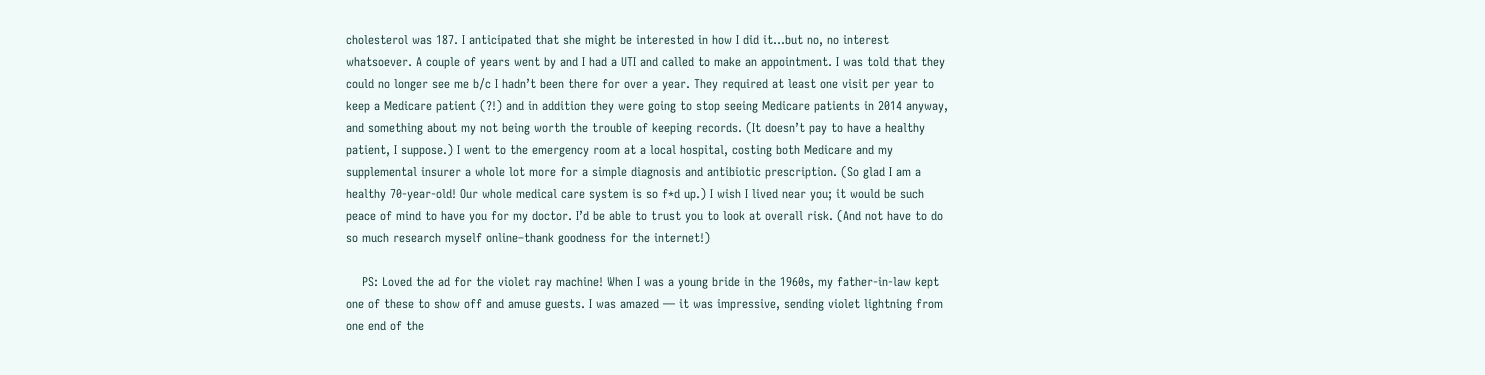cholesterol was 187. I anticipated that she might be interested in how I did it…but no, no interest whatsoever. A couple of years went by and I had a UTI and called to make an appointment. I was told that they could no longer see me b/c I hadn’t been there for over a year. They required at least one visit per year to keep a Medicare patient (?!) and in addition they were going to stop seeing Medicare patients in 2014 anyway, and something about my not being worth the trouble of keeping records. (It doesn’t pay to have a healthy patient, I suppose.) I went to the emergency room at a local hospital, costing both Medicare and my supplemental insurer a whole lot more for a simple diagnosis and antibiotic prescription. (So glad I am a healthy 70-year-old! Our whole medical care system is so f*d up.) I wish I lived near you; it would be such peace of mind to have you for my doctor. I’d be able to trust you to look at overall risk. (And not have to do so much research myself online–thank goodness for the internet!)

    PS: Loved the ad for the violet ray machine! When I was a young bride in the 1960s, my father-in-law kept one of these to show off and amuse guests. I was amazed — it was impressive, sending violet lightning from one end of the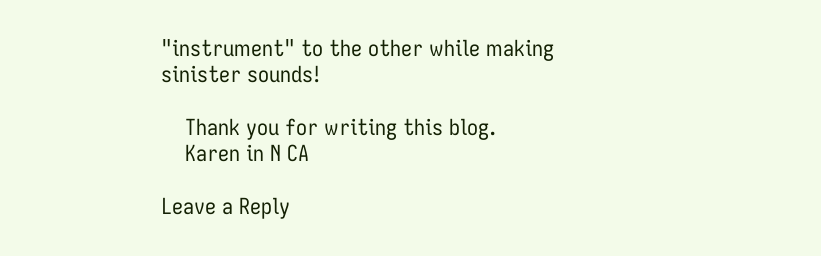"instrument" to the other while making sinister sounds!

    Thank you for writing this blog.
    Karen in N CA

Leave a Reply